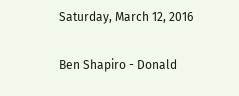Saturday, March 12, 2016

Ben Shapiro - Donald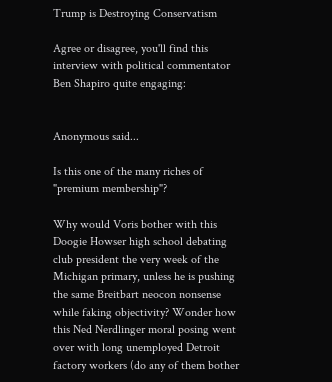Trump is Destroying Conservatism

Agree or disagree, you'll find this interview with political commentator Ben Shapiro quite engaging:


Anonymous said...

Is this one of the many riches of "premium membership"?

Why would Voris bother with this Doogie Howser high school debating club president the very week of the Michigan primary, unless he is pushing the same Breitbart neocon nonsense while faking objectivity? Wonder how this Ned Nerdlinger moral posing went over with long unemployed Detroit factory workers (do any of them bother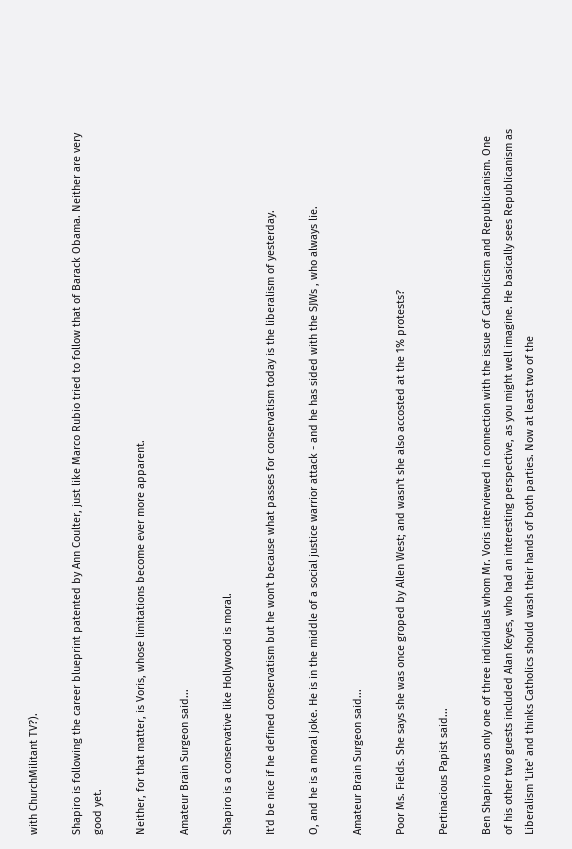with ChurchMilitant TV?).

Shapiro is following the career blueprint patented by Ann Coulter, just like Marco Rubio tried to follow that of Barack Obama. Neither are very good yet.

Neither, for that matter, is Voris, whose limitations become ever more apparent.

Amateur Brain Surgeon said...

Shapiro is a conservative like Hollywood is moral.

It'd be nice if he defined conservatism but he won't because what passes for conservatism today is the liberalism of yesterday.

O, and he is a moral joke. He is in the middle of a social justice warrior attack - and he has sided with the SJWs , who always lie.

Amateur Brain Surgeon said...

Poor Ms. Fields. She says she was once groped by Allen West; and wasn't she also accosted at the 1% protests?

Pertinacious Papist said...

Ben Shapiro was only one of three individuals whom Mr. Voris interviewed in connection with the issue of Catholicism and Republicanism. One of his other two guests included Alan Keyes, who had an interesting perspective, as you might well imagine. He basically sees Republicanism as Liberalism 'Lite' and thinks Catholics should wash their hands of both parties. Now at least two of the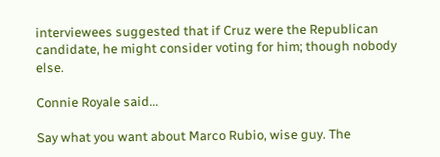interviewees suggested that if Cruz were the Republican candidate, he might consider voting for him; though nobody else.

Connie Royale said...

Say what you want about Marco Rubio, wise guy. The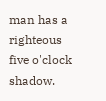man has a righteous five o'clock shadow.